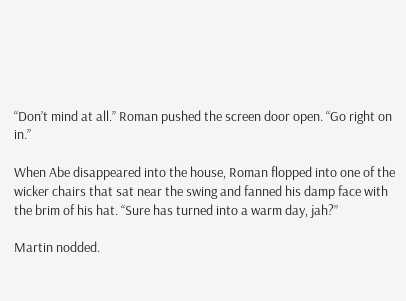“Don’t mind at all.” Roman pushed the screen door open. “Go right on in.”

When Abe disappeared into the house, Roman flopped into one of the wicker chairs that sat near the swing and fanned his damp face with the brim of his hat. “Sure has turned into a warm day, jah?”

Martin nodded.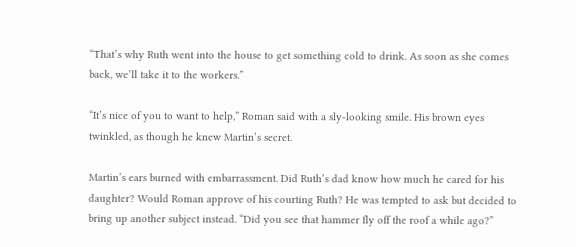“That’s why Ruth went into the house to get something cold to drink. As soon as she comes back, we’ll take it to the workers.”

“It’s nice of you to want to help,” Roman said with a sly-looking smile. His brown eyes twinkled, as though he knew Martin’s secret.

Martin’s ears burned with embarrassment. Did Ruth’s dad know how much he cared for his daughter? Would Roman approve of his courting Ruth? He was tempted to ask but decided to bring up another subject instead. “Did you see that hammer fly off the roof a while ago?”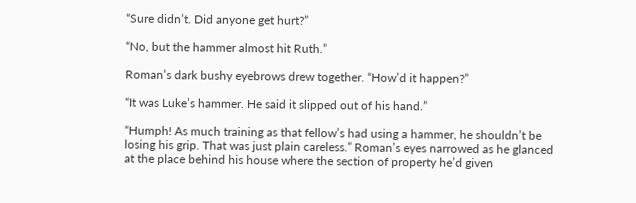“Sure didn’t. Did anyone get hurt?”

“No, but the hammer almost hit Ruth.”

Roman’s dark bushy eyebrows drew together. “How’d it happen?”

“It was Luke’s hammer. He said it slipped out of his hand.”

“Humph! As much training as that fellow’s had using a hammer, he shouldn’t be losing his grip. That was just plain careless.” Roman’s eyes narrowed as he glanced at the place behind his house where the section of property he’d given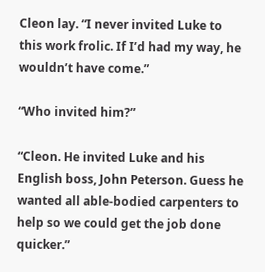Cleon lay. “I never invited Luke to this work frolic. If I’d had my way, he wouldn’t have come.”

“Who invited him?”

“Cleon. He invited Luke and his English boss, John Peterson. Guess he wanted all able-bodied carpenters to help so we could get the job done quicker.”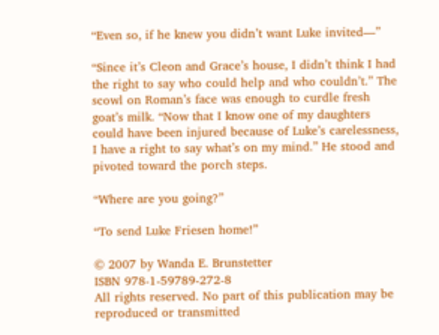“Even so, if he knew you didn’t want Luke invited—”

“Since it’s Cleon and Grace’s house, I didn’t think I had the right to say who could help and who couldn’t.” The scowl on Roman’s face was enough to curdle fresh goat’s milk. “Now that I know one of my daughters could have been injured because of Luke’s carelessness, I have a right to say what’s on my mind.” He stood and pivoted toward the porch steps.

“Where are you going?”

“To send Luke Friesen home!”

© 2007 by Wanda E. Brunstetter
ISBN 978-1-59789-272-8
All rights reserved. No part of this publication may be reproduced or transmitted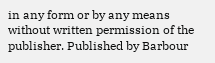in any form or by any means without written permission of the publisher. Published by Barbour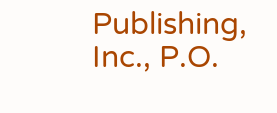Publishing, Inc., P.O.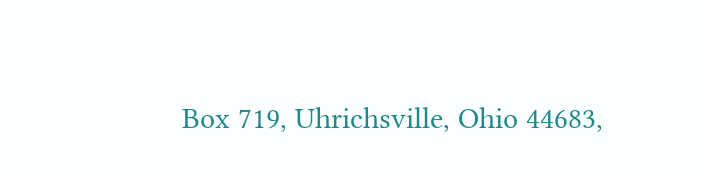Box 719, Uhrichsville, Ohio 44683,